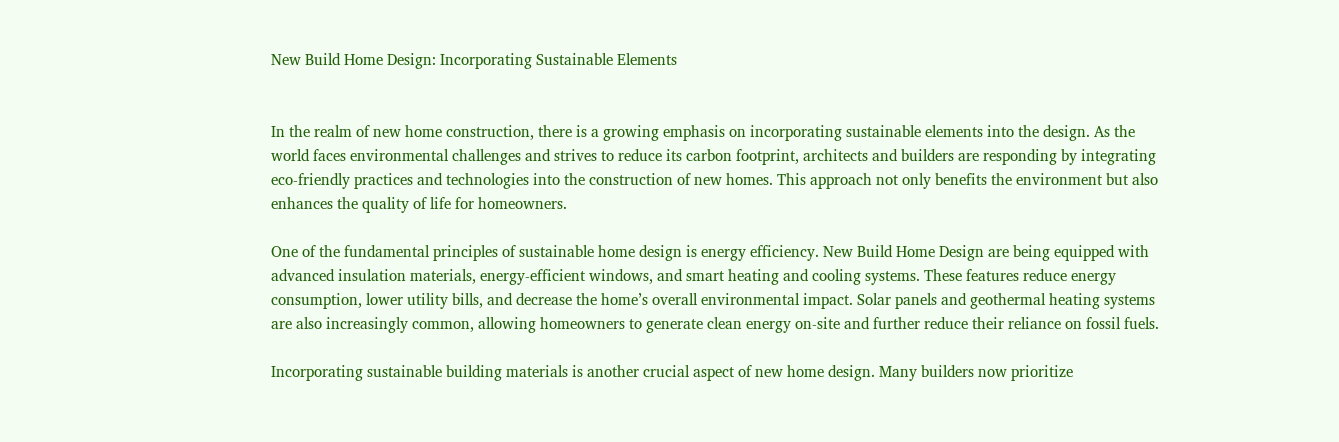New Build Home Design: Incorporating Sustainable Elements


In the realm of new home construction, there is a growing emphasis on incorporating sustainable elements into the design. As the world faces environmental challenges and strives to reduce its carbon footprint, architects and builders are responding by integrating eco-friendly practices and technologies into the construction of new homes. This approach not only benefits the environment but also enhances the quality of life for homeowners.

One of the fundamental principles of sustainable home design is energy efficiency. New Build Home Design are being equipped with advanced insulation materials, energy-efficient windows, and smart heating and cooling systems. These features reduce energy consumption, lower utility bills, and decrease the home’s overall environmental impact. Solar panels and geothermal heating systems are also increasingly common, allowing homeowners to generate clean energy on-site and further reduce their reliance on fossil fuels.

Incorporating sustainable building materials is another crucial aspect of new home design. Many builders now prioritize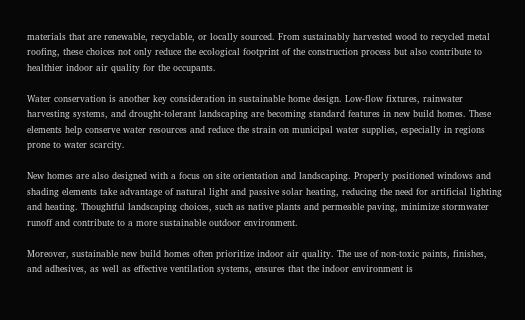materials that are renewable, recyclable, or locally sourced. From sustainably harvested wood to recycled metal roofing, these choices not only reduce the ecological footprint of the construction process but also contribute to healthier indoor air quality for the occupants.

Water conservation is another key consideration in sustainable home design. Low-flow fixtures, rainwater harvesting systems, and drought-tolerant landscaping are becoming standard features in new build homes. These elements help conserve water resources and reduce the strain on municipal water supplies, especially in regions prone to water scarcity.

New homes are also designed with a focus on site orientation and landscaping. Properly positioned windows and shading elements take advantage of natural light and passive solar heating, reducing the need for artificial lighting and heating. Thoughtful landscaping choices, such as native plants and permeable paving, minimize stormwater runoff and contribute to a more sustainable outdoor environment.

Moreover, sustainable new build homes often prioritize indoor air quality. The use of non-toxic paints, finishes, and adhesives, as well as effective ventilation systems, ensures that the indoor environment is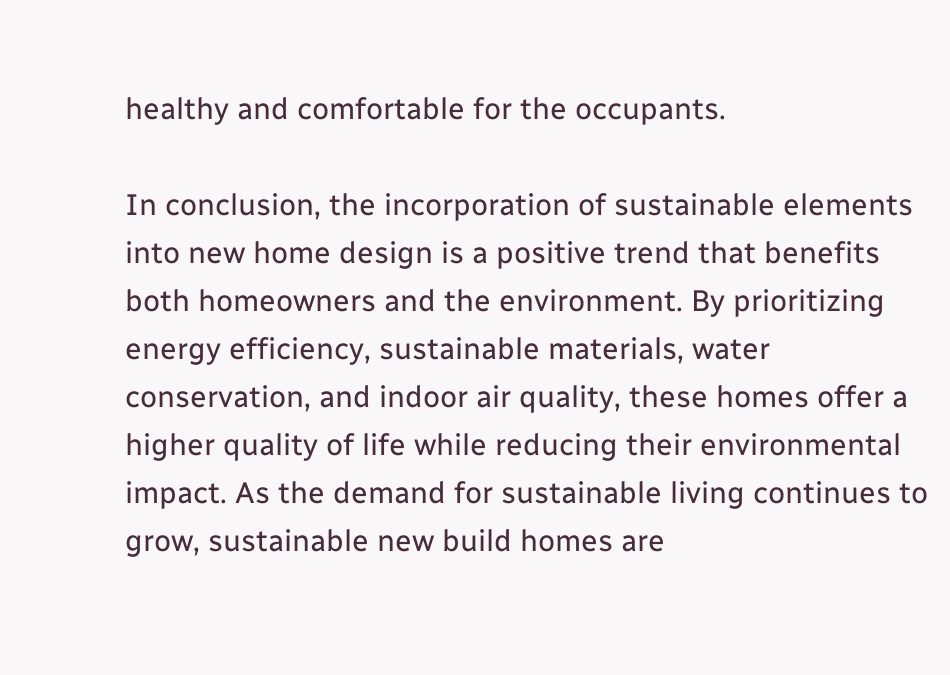healthy and comfortable for the occupants.

In conclusion, the incorporation of sustainable elements into new home design is a positive trend that benefits both homeowners and the environment. By prioritizing energy efficiency, sustainable materials, water conservation, and indoor air quality, these homes offer a higher quality of life while reducing their environmental impact. As the demand for sustainable living continues to grow, sustainable new build homes are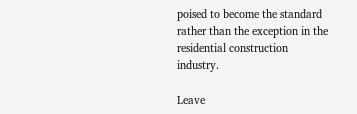poised to become the standard rather than the exception in the residential construction industry.

Leave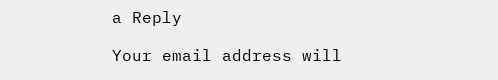a Reply

Your email address will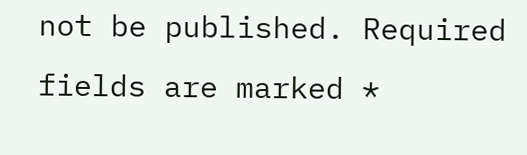not be published. Required fields are marked *